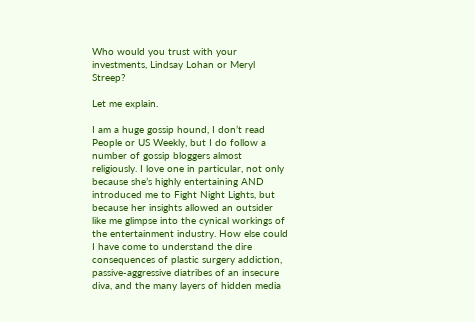Who would you trust with your investments, Lindsay Lohan or Meryl Streep?

Let me explain.

I am a huge gossip hound, I don’t read People or US Weekly, but I do follow a number of gossip bloggers almost religiously. I love one in particular, not only because she’s highly entertaining AND introduced me to Fight Night Lights, but because her insights allowed an outsider like me glimpse into the cynical workings of the entertainment industry. How else could I have come to understand the dire consequences of plastic surgery addiction, passive-aggressive diatribes of an insecure diva, and the many layers of hidden media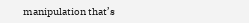manipulation that’s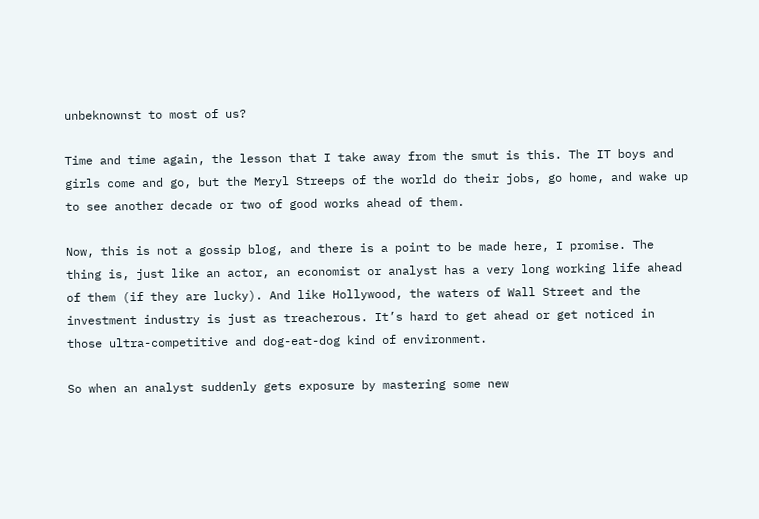unbeknownst to most of us?

Time and time again, the lesson that I take away from the smut is this. The IT boys and girls come and go, but the Meryl Streeps of the world do their jobs, go home, and wake up to see another decade or two of good works ahead of them.

Now, this is not a gossip blog, and there is a point to be made here, I promise. The thing is, just like an actor, an economist or analyst has a very long working life ahead of them (if they are lucky). And like Hollywood, the waters of Wall Street and the investment industry is just as treacherous. It’s hard to get ahead or get noticed in those ultra-competitive and dog-eat-dog kind of environment.

So when an analyst suddenly gets exposure by mastering some new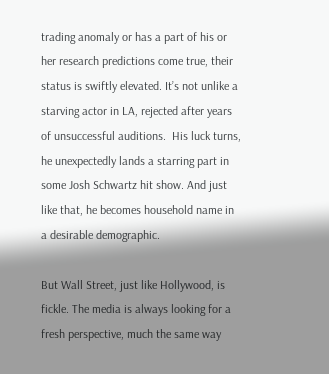trading anomaly or has a part of his or her research predictions come true, their status is swiftly elevated. It’s not unlike a starving actor in LA, rejected after years of unsuccessful auditions.  His luck turns, he unexpectedly lands a starring part in some Josh Schwartz hit show. And just like that, he becomes household name in a desirable demographic.

But Wall Street, just like Hollywood, is fickle. The media is always looking for a fresh perspective, much the same way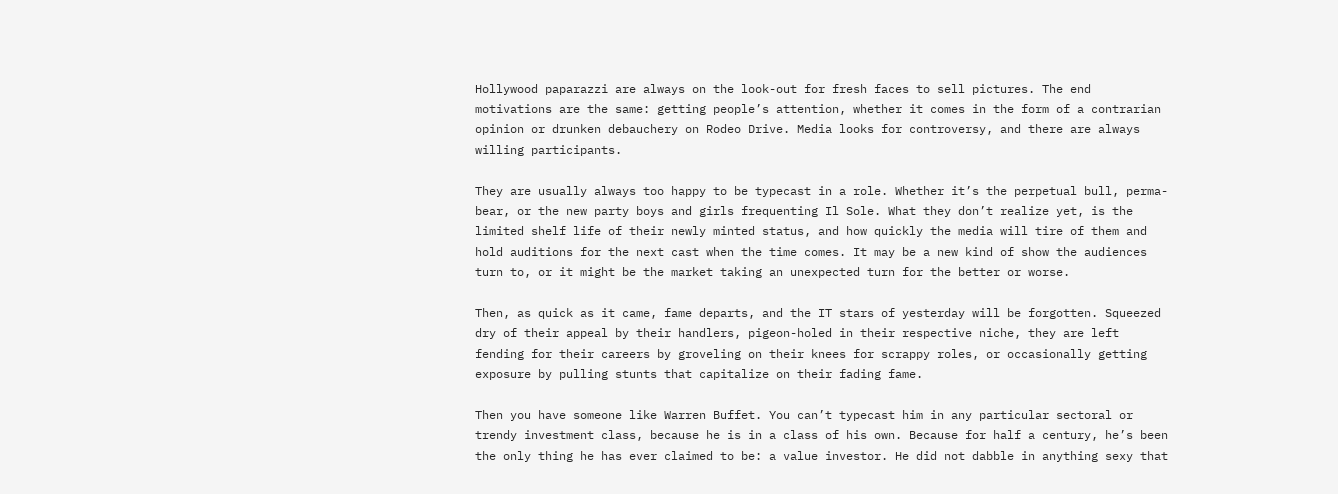Hollywood paparazzi are always on the look-out for fresh faces to sell pictures. The end motivations are the same: getting people’s attention, whether it comes in the form of a contrarian opinion or drunken debauchery on Rodeo Drive. Media looks for controversy, and there are always willing participants.

They are usually always too happy to be typecast in a role. Whether it’s the perpetual bull, perma-bear, or the new party boys and girls frequenting Il Sole. What they don’t realize yet, is the limited shelf life of their newly minted status, and how quickly the media will tire of them and hold auditions for the next cast when the time comes. It may be a new kind of show the audiences turn to, or it might be the market taking an unexpected turn for the better or worse.

Then, as quick as it came, fame departs, and the IT stars of yesterday will be forgotten. Squeezed dry of their appeal by their handlers, pigeon-holed in their respective niche, they are left fending for their careers by groveling on their knees for scrappy roles, or occasionally getting exposure by pulling stunts that capitalize on their fading fame.

Then you have someone like Warren Buffet. You can’t typecast him in any particular sectoral or trendy investment class, because he is in a class of his own. Because for half a century, he’s been the only thing he has ever claimed to be: a value investor. He did not dabble in anything sexy that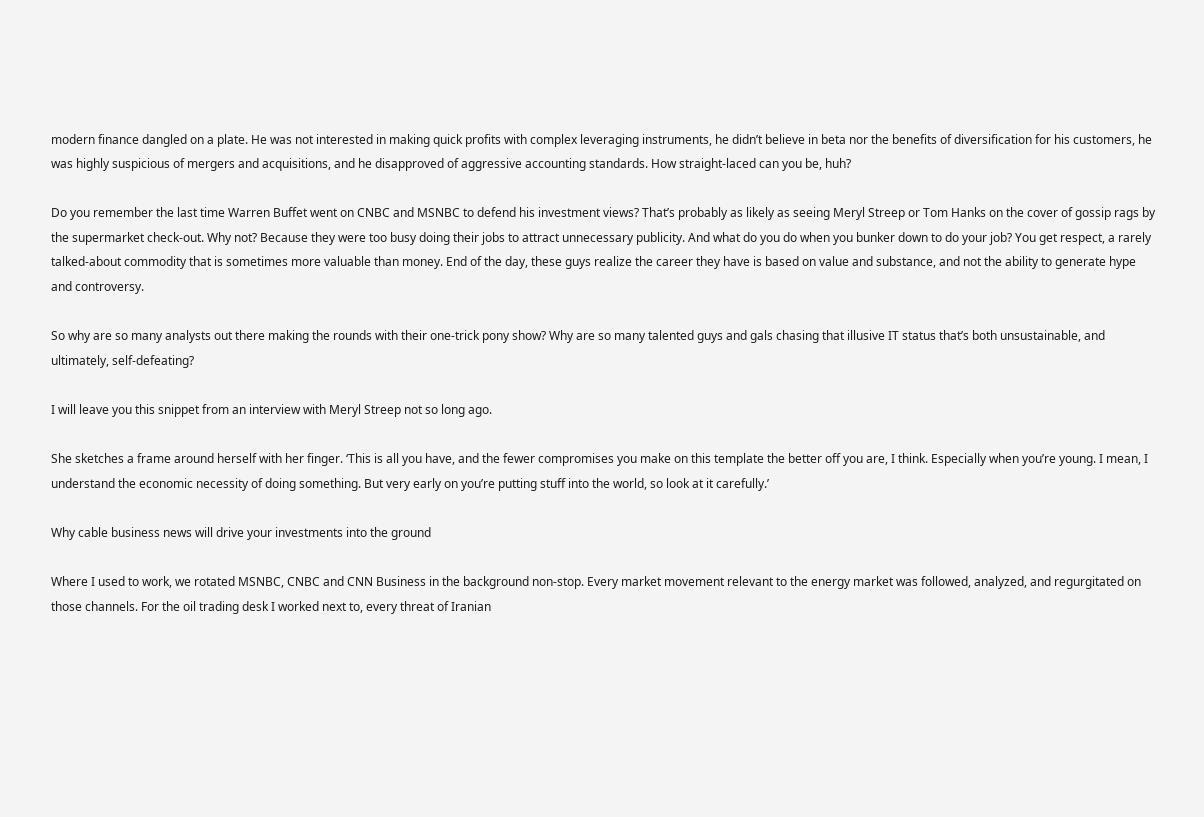modern finance dangled on a plate. He was not interested in making quick profits with complex leveraging instruments, he didn’t believe in beta nor the benefits of diversification for his customers, he was highly suspicious of mergers and acquisitions, and he disapproved of aggressive accounting standards. How straight-laced can you be, huh?

Do you remember the last time Warren Buffet went on CNBC and MSNBC to defend his investment views? That’s probably as likely as seeing Meryl Streep or Tom Hanks on the cover of gossip rags by the supermarket check-out. Why not? Because they were too busy doing their jobs to attract unnecessary publicity. And what do you do when you bunker down to do your job? You get respect, a rarely talked-about commodity that is sometimes more valuable than money. End of the day, these guys realize the career they have is based on value and substance, and not the ability to generate hype and controversy.

So why are so many analysts out there making the rounds with their one-trick pony show? Why are so many talented guys and gals chasing that illusive IT status that’s both unsustainable, and ultimately, self-defeating?

I will leave you this snippet from an interview with Meryl Streep not so long ago.

She sketches a frame around herself with her finger. ‘This is all you have, and the fewer compromises you make on this template the better off you are, I think. Especially when you’re young. I mean, I understand the economic necessity of doing something. But very early on you’re putting stuff into the world, so look at it carefully.’

Why cable business news will drive your investments into the ground

Where I used to work, we rotated MSNBC, CNBC and CNN Business in the background non-stop. Every market movement relevant to the energy market was followed, analyzed, and regurgitated on those channels. For the oil trading desk I worked next to, every threat of Iranian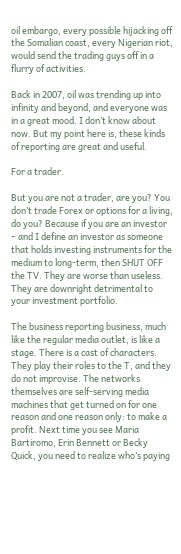oil embargo, every possible hijacking off the Somalian coast, every Nigerian riot, would send the trading guys off in a flurry of activities.

Back in 2007, oil was trending up into infinity and beyond, and everyone was in a great mood. I don’t know about now. But my point here is, these kinds of reporting are great and useful.

For a trader.

But you are not a trader, are you? You don’t trade Forex or options for a living, do you? Because if you are an investor – and I define an investor as someone that holds investing instruments for the medium to long-term, then SHUT OFF the TV. They are worse than useless. They are downright detrimental to your investment portfolio.

The business reporting business, much like the regular media outlet, is like a stage. There is a cast of characters. They play their roles to the T, and they do not improvise. The networks themselves are self-serving media machines that get turned on for one reason and one reason only: to make a profit. Next time you see Maria Bartiromo, Erin Bennett or Becky Quick, you need to realize who’s paying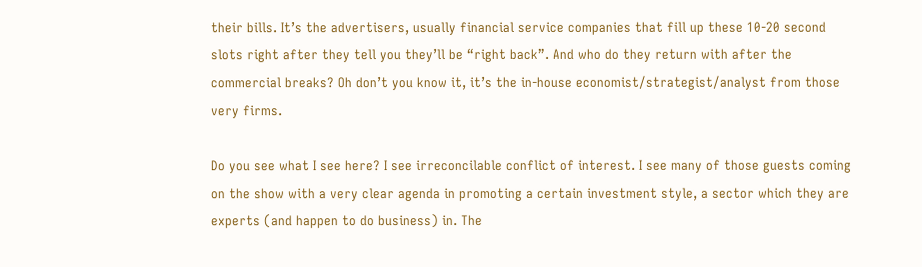their bills. It’s the advertisers, usually financial service companies that fill up these 10-20 second slots right after they tell you they’ll be “right back”. And who do they return with after the commercial breaks? Oh don’t you know it, it’s the in-house economist/strategist/analyst from those very firms.

Do you see what I see here? I see irreconcilable conflict of interest. I see many of those guests coming on the show with a very clear agenda in promoting a certain investment style, a sector which they are experts (and happen to do business) in. The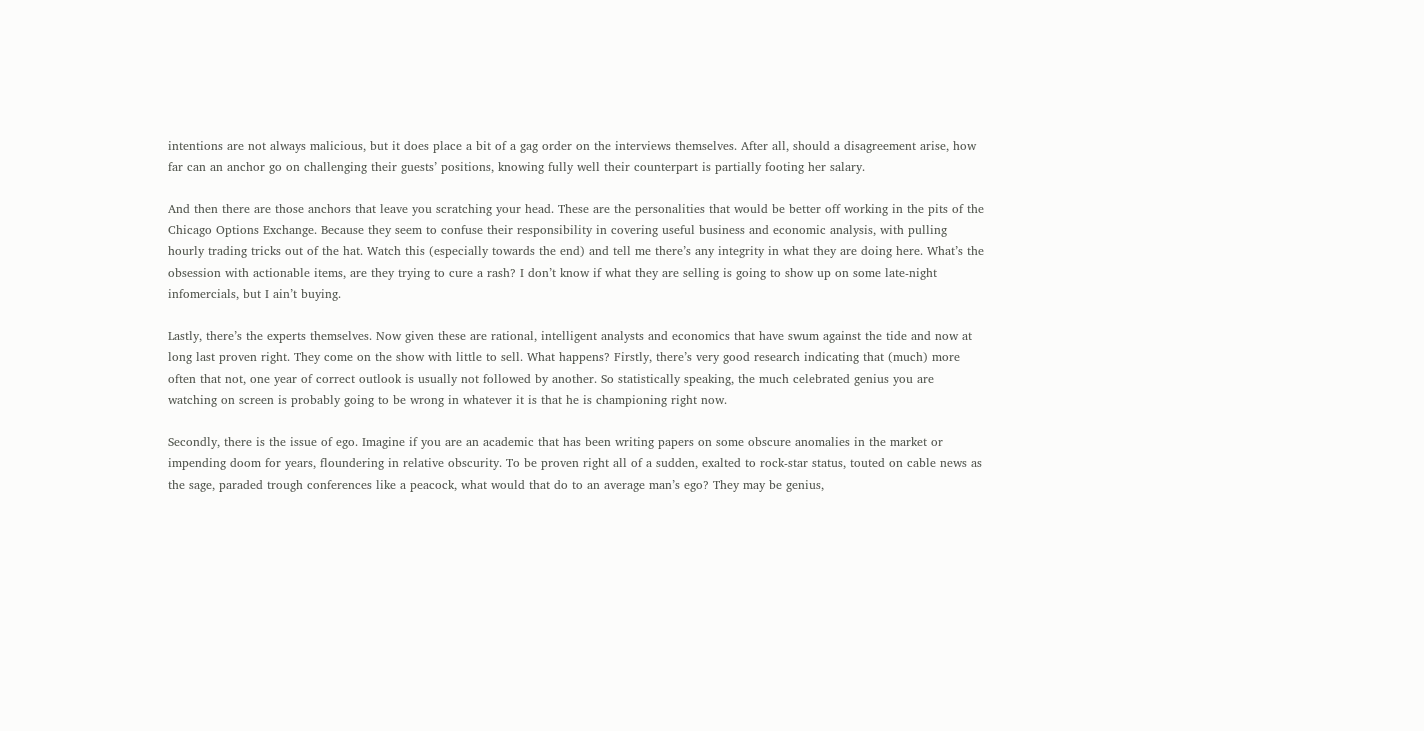intentions are not always malicious, but it does place a bit of a gag order on the interviews themselves. After all, should a disagreement arise, how far can an anchor go on challenging their guests’ positions, knowing fully well their counterpart is partially footing her salary.

And then there are those anchors that leave you scratching your head. These are the personalities that would be better off working in the pits of the Chicago Options Exchange. Because they seem to confuse their responsibility in covering useful business and economic analysis, with pulling hourly trading tricks out of the hat. Watch this (especially towards the end) and tell me there’s any integrity in what they are doing here. What’s the obsession with actionable items, are they trying to cure a rash? I don’t know if what they are selling is going to show up on some late-night infomercials, but I ain’t buying.

Lastly, there’s the experts themselves. Now given these are rational, intelligent analysts and economics that have swum against the tide and now at long last proven right. They come on the show with little to sell. What happens? Firstly, there’s very good research indicating that (much) more often that not, one year of correct outlook is usually not followed by another. So statistically speaking, the much celebrated genius you are watching on screen is probably going to be wrong in whatever it is that he is championing right now.

Secondly, there is the issue of ego. Imagine if you are an academic that has been writing papers on some obscure anomalies in the market or impending doom for years, floundering in relative obscurity. To be proven right all of a sudden, exalted to rock-star status, touted on cable news as the sage, paraded trough conferences like a peacock, what would that do to an average man’s ego? They may be genius,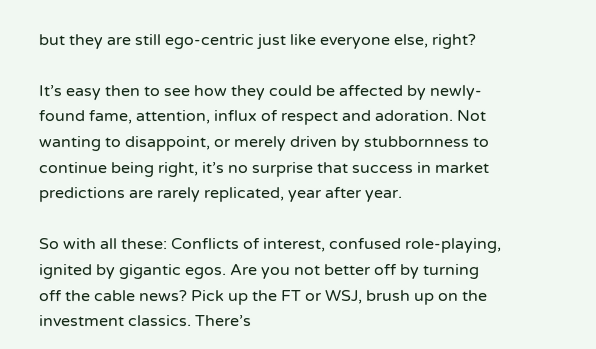but they are still ego-centric just like everyone else, right?

It’s easy then to see how they could be affected by newly-found fame, attention, influx of respect and adoration. Not wanting to disappoint, or merely driven by stubbornness to continue being right, it’s no surprise that success in market predictions are rarely replicated, year after year.

So with all these: Conflicts of interest, confused role-playing, ignited by gigantic egos. Are you not better off by turning off the cable news? Pick up the FT or WSJ, brush up on the investment classics. There’s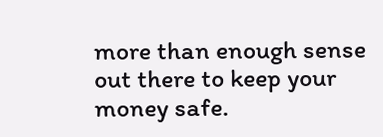more than enough sense out there to keep your money safe.